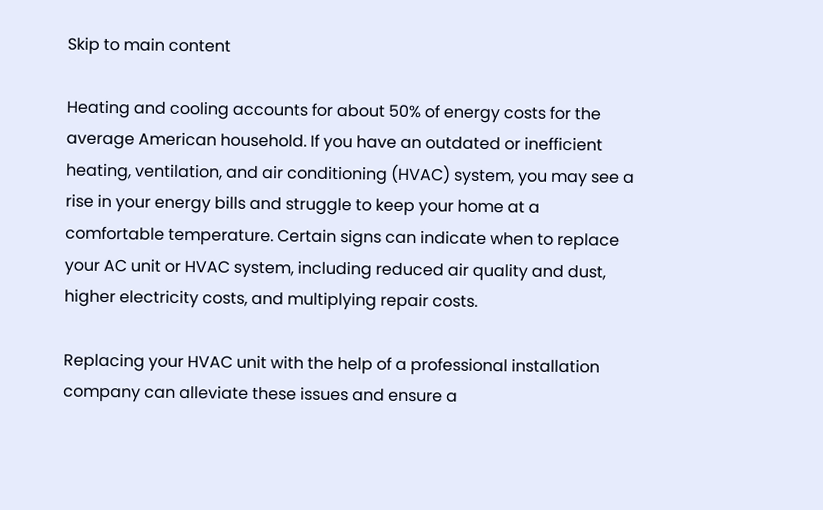Skip to main content

Heating and cooling accounts for about 50% of energy costs for the average American household. If you have an outdated or inefficient heating, ventilation, and air conditioning (HVAC) system, you may see a rise in your energy bills and struggle to keep your home at a comfortable temperature. Certain signs can indicate when to replace your AC unit or HVAC system, including reduced air quality and dust, higher electricity costs, and multiplying repair costs.

Replacing your HVAC unit with the help of a professional installation company can alleviate these issues and ensure a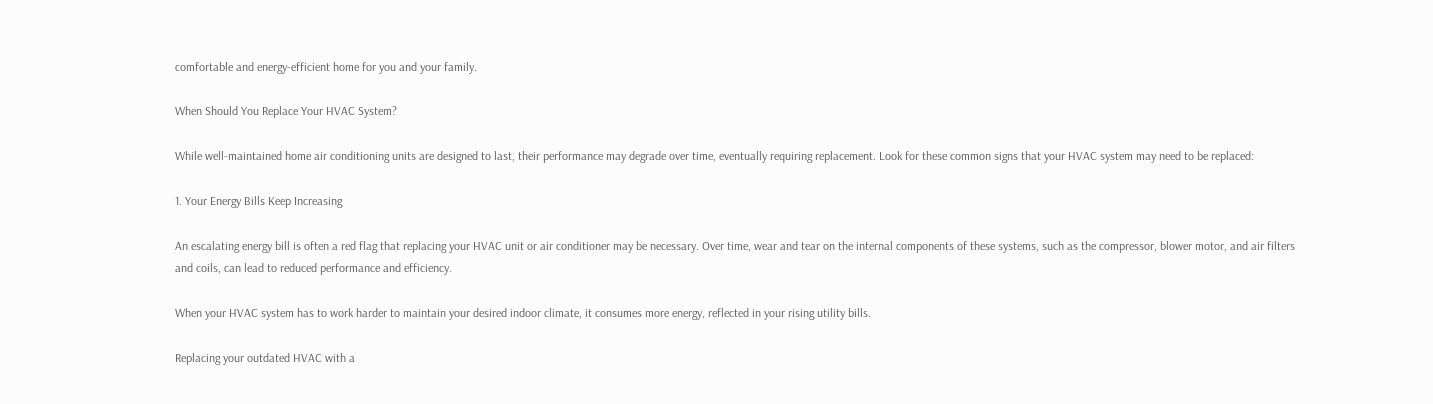comfortable and energy-efficient home for you and your family.

When Should You Replace Your HVAC System?

While well-maintained home air conditioning units are designed to last, their performance may degrade over time, eventually requiring replacement. Look for these common signs that your HVAC system may need to be replaced:

1. Your Energy Bills Keep Increasing

An escalating energy bill is often a red flag that replacing your HVAC unit or air conditioner may be necessary. Over time, wear and tear on the internal components of these systems, such as the compressor, blower motor, and air filters and coils, can lead to reduced performance and efficiency.

When your HVAC system has to work harder to maintain your desired indoor climate, it consumes more energy, reflected in your rising utility bills.

Replacing your outdated HVAC with a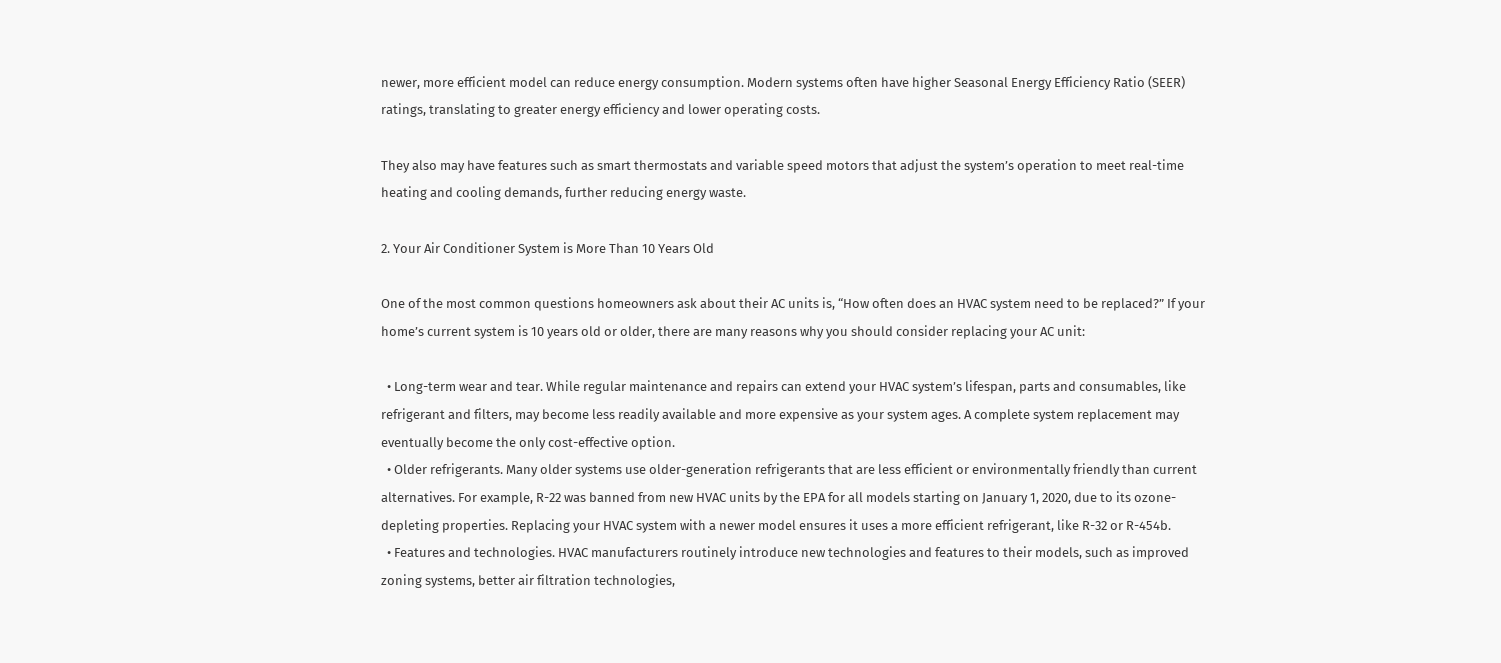newer, more efficient model can reduce energy consumption. Modern systems often have higher Seasonal Energy Efficiency Ratio (SEER) ratings, translating to greater energy efficiency and lower operating costs.

They also may have features such as smart thermostats and variable speed motors that adjust the system’s operation to meet real-time heating and cooling demands, further reducing energy waste.

2. Your Air Conditioner System is More Than 10 Years Old

One of the most common questions homeowners ask about their AC units is, “How often does an HVAC system need to be replaced?” If your home’s current system is 10 years old or older, there are many reasons why you should consider replacing your AC unit:

  • Long-term wear and tear. While regular maintenance and repairs can extend your HVAC system’s lifespan, parts and consumables, like refrigerant and filters, may become less readily available and more expensive as your system ages. A complete system replacement may eventually become the only cost-effective option.
  • Older refrigerants. Many older systems use older-generation refrigerants that are less efficient or environmentally friendly than current alternatives. For example, R-22 was banned from new HVAC units by the EPA for all models starting on January 1, 2020, due to its ozone-depleting properties. Replacing your HVAC system with a newer model ensures it uses a more efficient refrigerant, like R-32 or R-454b.
  • Features and technologies. HVAC manufacturers routinely introduce new technologies and features to their models, such as improved zoning systems, better air filtration technologies,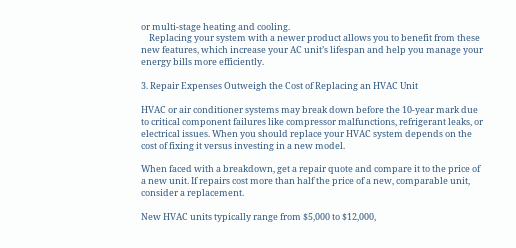or multi-stage heating and cooling.
    Replacing your system with a newer product allows you to benefit from these new features, which increase your AC unit’s lifespan and help you manage your energy bills more efficiently.

3. Repair Expenses Outweigh the Cost of Replacing an HVAC Unit

HVAC or air conditioner systems may break down before the 10-year mark due to critical component failures like compressor malfunctions, refrigerant leaks, or electrical issues. When you should replace your HVAC system depends on the cost of fixing it versus investing in a new model.

When faced with a breakdown, get a repair quote and compare it to the price of a new unit. If repairs cost more than half the price of a new, comparable unit, consider a replacement.

New HVAC units typically range from $5,000 to $12,000,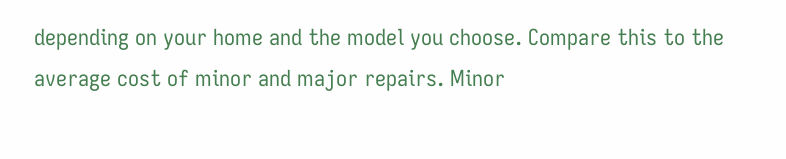depending on your home and the model you choose. Compare this to the average cost of minor and major repairs. Minor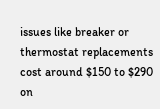issues like breaker or thermostat replacements cost around $150 to $290 on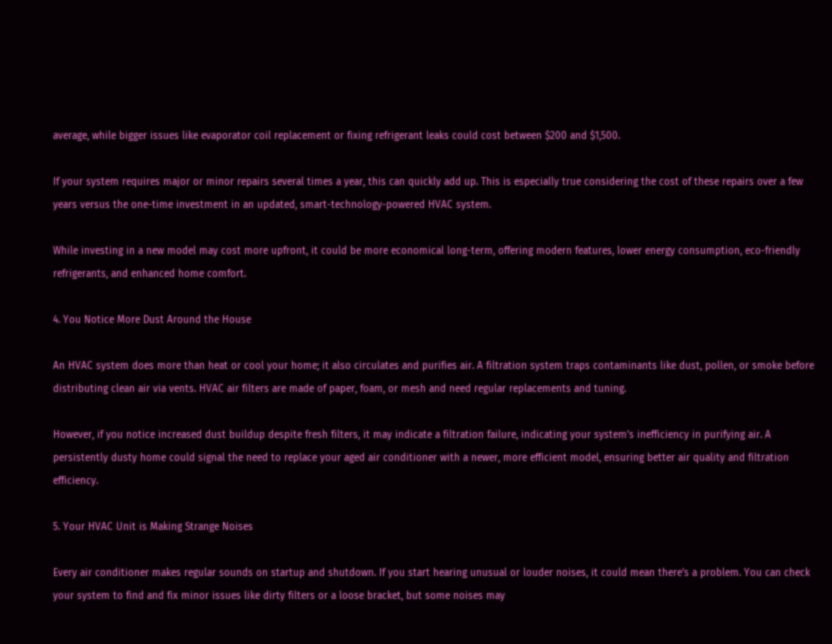average, while bigger issues like evaporator coil replacement or fixing refrigerant leaks could cost between $200 and $1,500.

If your system requires major or minor repairs several times a year, this can quickly add up. This is especially true considering the cost of these repairs over a few years versus the one-time investment in an updated, smart-technology-powered HVAC system.

While investing in a new model may cost more upfront, it could be more economical long-term, offering modern features, lower energy consumption, eco-friendly refrigerants, and enhanced home comfort.

4. You Notice More Dust Around the House

An HVAC system does more than heat or cool your home; it also circulates and purifies air. A filtration system traps contaminants like dust, pollen, or smoke before distributing clean air via vents. HVAC air filters are made of paper, foam, or mesh and need regular replacements and tuning.

However, if you notice increased dust buildup despite fresh filters, it may indicate a filtration failure, indicating your system’s inefficiency in purifying air. A persistently dusty home could signal the need to replace your aged air conditioner with a newer, more efficient model, ensuring better air quality and filtration efficiency.

5. Your HVAC Unit is Making Strange Noises

Every air conditioner makes regular sounds on startup and shutdown. If you start hearing unusual or louder noises, it could mean there’s a problem. You can check your system to find and fix minor issues like dirty filters or a loose bracket, but some noises may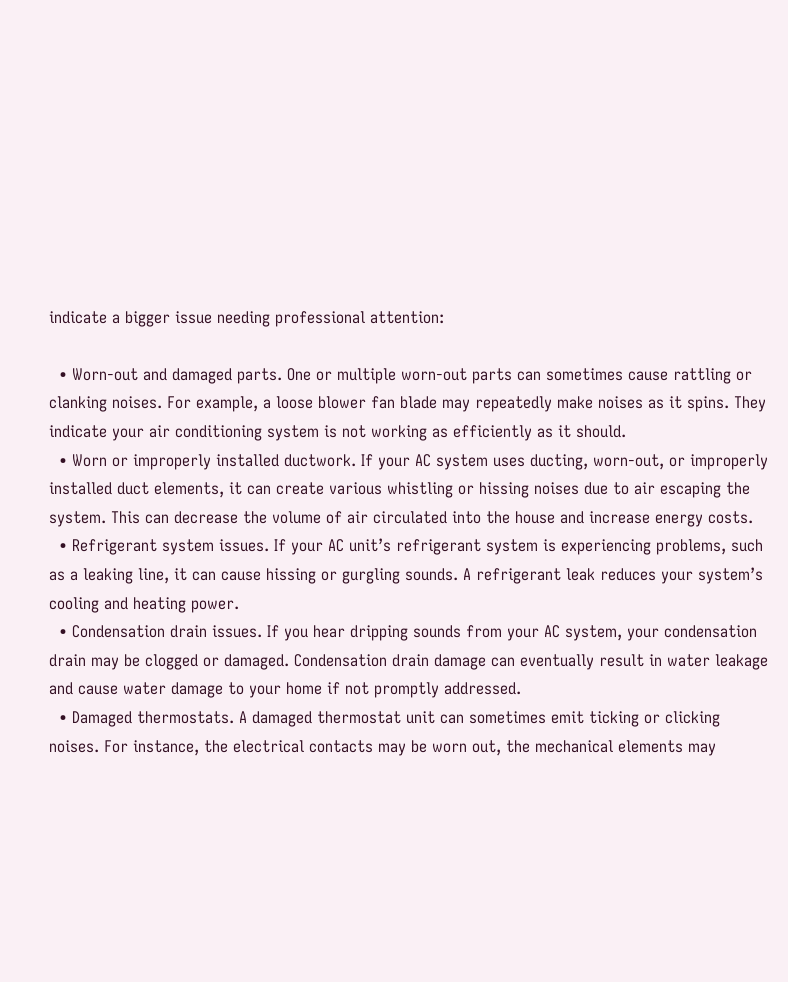indicate a bigger issue needing professional attention:

  • Worn-out and damaged parts. One or multiple worn-out parts can sometimes cause rattling or clanking noises. For example, a loose blower fan blade may repeatedly make noises as it spins. They indicate your air conditioning system is not working as efficiently as it should.
  • Worn or improperly installed ductwork. If your AC system uses ducting, worn-out, or improperly installed duct elements, it can create various whistling or hissing noises due to air escaping the system. This can decrease the volume of air circulated into the house and increase energy costs.
  • Refrigerant system issues. If your AC unit’s refrigerant system is experiencing problems, such as a leaking line, it can cause hissing or gurgling sounds. A refrigerant leak reduces your system’s cooling and heating power.
  • Condensation drain issues. If you hear dripping sounds from your AC system, your condensation drain may be clogged or damaged. Condensation drain damage can eventually result in water leakage and cause water damage to your home if not promptly addressed.
  • Damaged thermostats. A damaged thermostat unit can sometimes emit ticking or clicking noises. For instance, the electrical contacts may be worn out, the mechanical elements may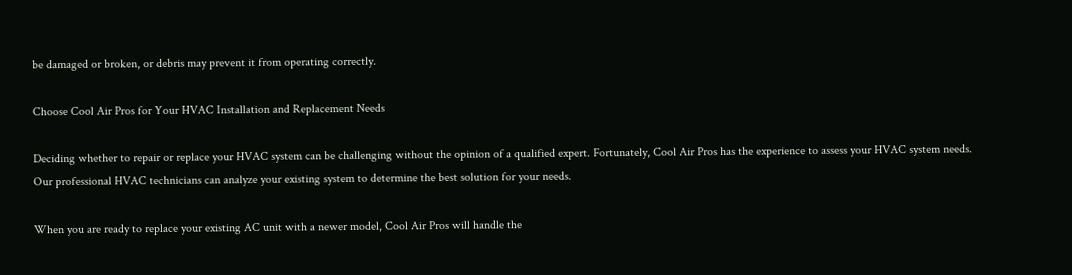be damaged or broken, or debris may prevent it from operating correctly.

Choose Cool Air Pros for Your HVAC Installation and Replacement Needs

Deciding whether to repair or replace your HVAC system can be challenging without the opinion of a qualified expert. Fortunately, Cool Air Pros has the experience to assess your HVAC system needs. Our professional HVAC technicians can analyze your existing system to determine the best solution for your needs.

When you are ready to replace your existing AC unit with a newer model, Cool Air Pros will handle the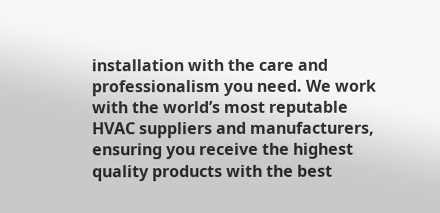installation with the care and professionalism you need. We work with the world’s most reputable HVAC suppliers and manufacturers, ensuring you receive the highest quality products with the best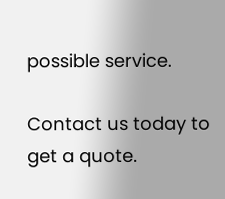possible service.

Contact us today to get a quote.